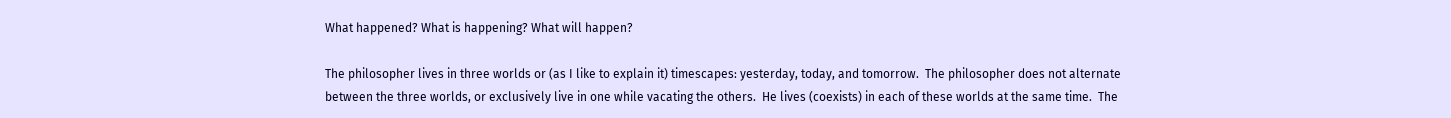What happened? What is happening? What will happen?

The philosopher lives in three worlds or (as I like to explain it) timescapes: yesterday, today, and tomorrow.  The philosopher does not alternate between the three worlds, or exclusively live in one while vacating the others.  He lives (coexists) in each of these worlds at the same time.  The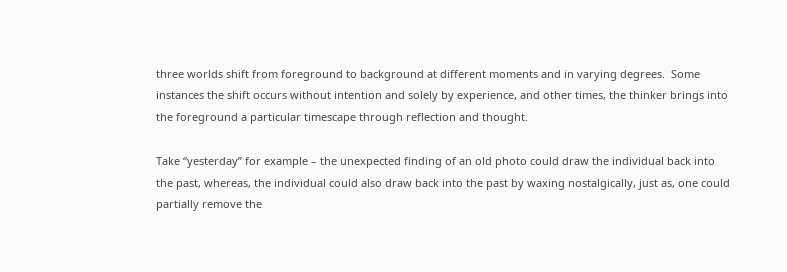three worlds shift from foreground to background at different moments and in varying degrees.  Some instances the shift occurs without intention and solely by experience, and other times, the thinker brings into the foreground a particular timescape through reflection and thought.

Take “yesterday” for example – the unexpected finding of an old photo could draw the individual back into the past, whereas, the individual could also draw back into the past by waxing nostalgically, just as, one could partially remove the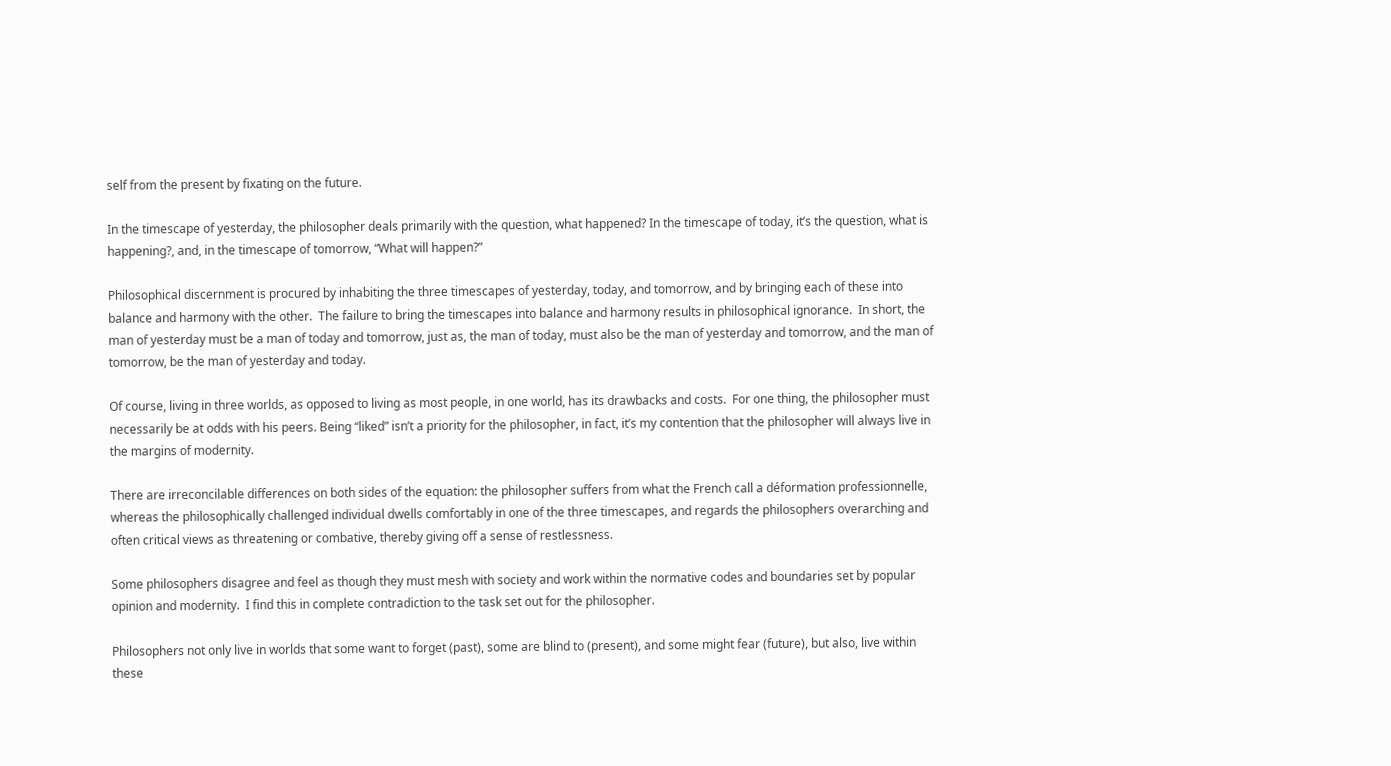self from the present by fixating on the future.

In the timescape of yesterday, the philosopher deals primarily with the question, what happened? In the timescape of today, it’s the question, what is happening?, and, in the timescape of tomorrow, “What will happen?”

Philosophical discernment is procured by inhabiting the three timescapes of yesterday, today, and tomorrow, and by bringing each of these into balance and harmony with the other.  The failure to bring the timescapes into balance and harmony results in philosophical ignorance.  In short, the man of yesterday must be a man of today and tomorrow, just as, the man of today, must also be the man of yesterday and tomorrow, and the man of tomorrow, be the man of yesterday and today.

Of course, living in three worlds, as opposed to living as most people, in one world, has its drawbacks and costs.  For one thing, the philosopher must necessarily be at odds with his peers. Being “liked” isn’t a priority for the philosopher, in fact, it’s my contention that the philosopher will always live in the margins of modernity.

There are irreconcilable differences on both sides of the equation: the philosopher suffers from what the French call a déformation professionnelle, whereas the philosophically challenged individual dwells comfortably in one of the three timescapes, and regards the philosophers overarching and often critical views as threatening or combative, thereby giving off a sense of restlessness.

Some philosophers disagree and feel as though they must mesh with society and work within the normative codes and boundaries set by popular opinion and modernity.  I find this in complete contradiction to the task set out for the philosopher.

Philosophers not only live in worlds that some want to forget (past), some are blind to (present), and some might fear (future), but also, live within these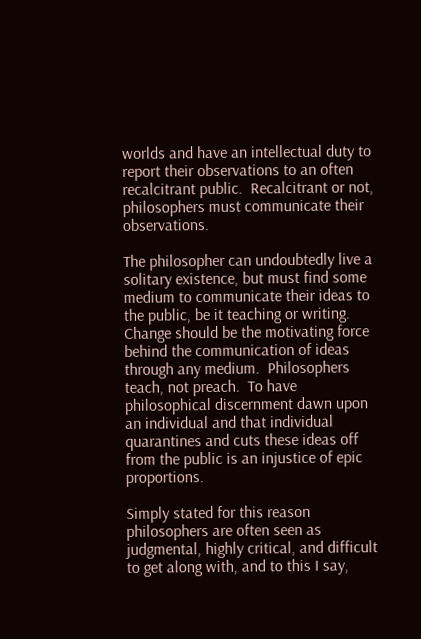worlds and have an intellectual duty to report their observations to an often recalcitrant public.  Recalcitrant or not, philosophers must communicate their observations.

The philosopher can undoubtedly live a solitary existence, but must find some medium to communicate their ideas to the public, be it teaching or writing. Change should be the motivating force behind the communication of ideas through any medium.  Philosophers teach, not preach.  To have philosophical discernment dawn upon an individual and that individual quarantines and cuts these ideas off from the public is an injustice of epic proportions.

Simply stated for this reason philosophers are often seen as judgmental, highly critical, and difficult to get along with, and to this I say,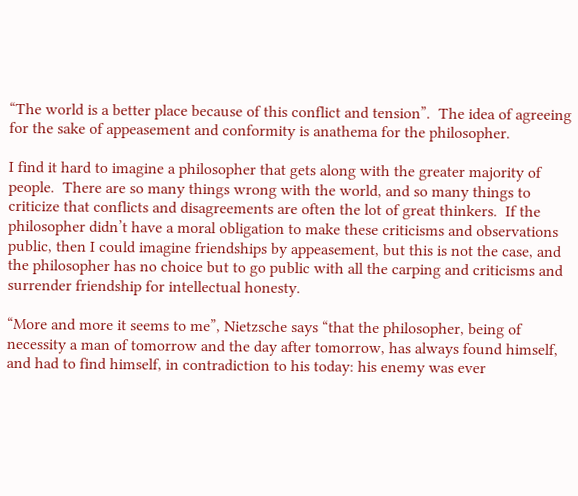“The world is a better place because of this conflict and tension”.  The idea of agreeing for the sake of appeasement and conformity is anathema for the philosopher.

I find it hard to imagine a philosopher that gets along with the greater majority of people.  There are so many things wrong with the world, and so many things to criticize that conflicts and disagreements are often the lot of great thinkers.  If the philosopher didn’t have a moral obligation to make these criticisms and observations public, then I could imagine friendships by appeasement, but this is not the case, and the philosopher has no choice but to go public with all the carping and criticisms and surrender friendship for intellectual honesty.

“More and more it seems to me”, Nietzsche says “that the philosopher, being of necessity a man of tomorrow and the day after tomorrow, has always found himself, and had to find himself, in contradiction to his today: his enemy was ever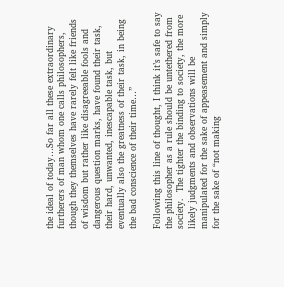the ideal of today…So far all these extraordinary furtherers of man whom one calls philosophers, though they themselves have rarely felt like friends of wisdom but rather like disagreeable fools and dangerous question marks, have found their task, their hard, unwanted, inescapable task, but eventually also the greatness of their task, in being the bad conscience of their time…”

Following this line of thought, I think it’s safe to say the philosopher as a rule should be untethered from society.  The tighter the binding to society, the more likely judgments and observations will be manipulated for the sake of appeasement and simply for the sake of “not making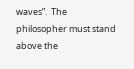waves”.  The philosopher must stand above the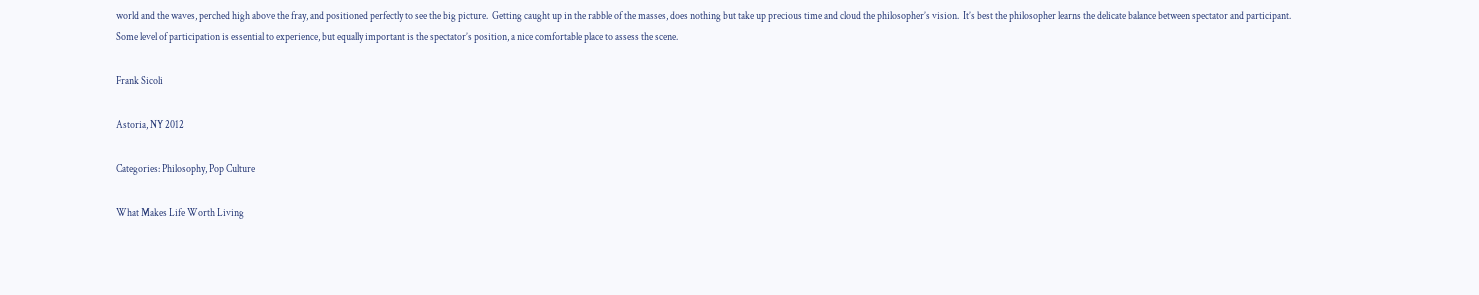world and the waves, perched high above the fray, and positioned perfectly to see the big picture.  Getting caught up in the rabble of the masses, does nothing but take up precious time and cloud the philosopher’s vision.  It’s best the philosopher learns the delicate balance between spectator and participant.  Some level of participation is essential to experience, but equally important is the spectator’s position, a nice comfortable place to assess the scene.

Frank Sicoli

Astoria, NY 2012

Categories: Philosophy, Pop Culture

What Makes Life Worth Living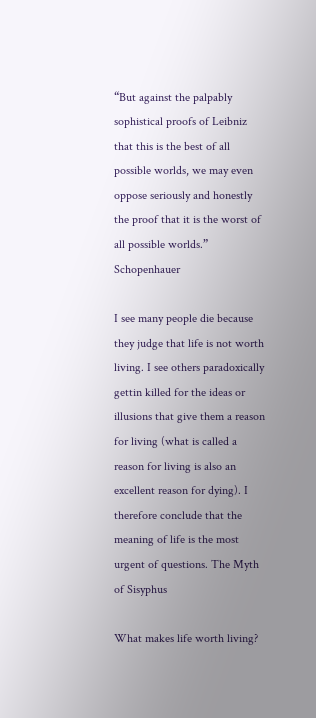“But against the palpably sophistical proofs of Leibniz that this is the best of all possible worlds, we may even oppose seriously and honestly the proof that it is the worst of all possible worlds.” Schopenhauer

I see many people die because they judge that life is not worth living. I see others paradoxically gettin killed for the ideas or illusions that give them a reason for living (what is called a reason for living is also an excellent reason for dying). I therefore conclude that the meaning of life is the most urgent of questions. The Myth of Sisyphus

What makes life worth living?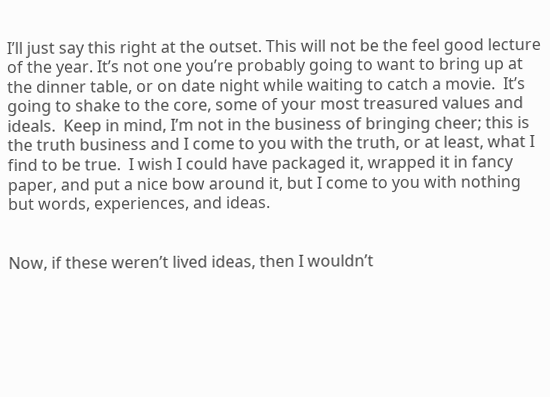I’ll just say this right at the outset. This will not be the feel good lecture of the year. It’s not one you’re probably going to want to bring up at the dinner table, or on date night while waiting to catch a movie.  It’s going to shake to the core, some of your most treasured values and ideals.  Keep in mind, I’m not in the business of bringing cheer; this is the truth business and I come to you with the truth, or at least, what I find to be true.  I wish I could have packaged it, wrapped it in fancy paper, and put a nice bow around it, but I come to you with nothing but words, experiences, and ideas.


Now, if these weren’t lived ideas, then I wouldn’t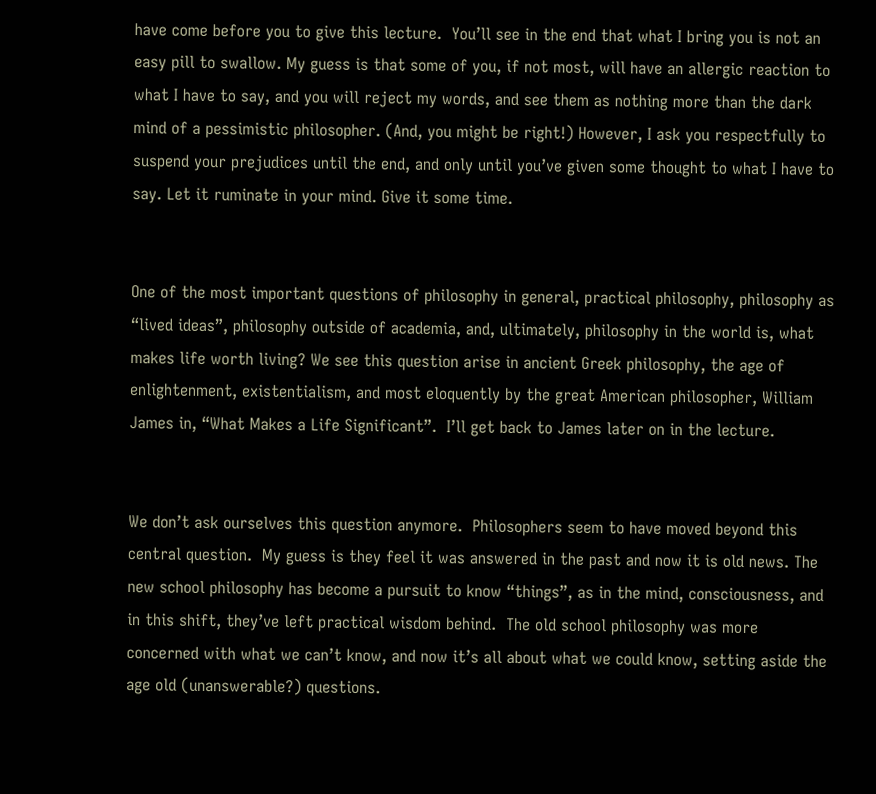have come before you to give this lecture.  You’ll see in the end that what I bring you is not an easy pill to swallow. My guess is that some of you, if not most, will have an allergic reaction to what I have to say, and you will reject my words, and see them as nothing more than the dark mind of a pessimistic philosopher. (And, you might be right!) However, I ask you respectfully to suspend your prejudices until the end, and only until you’ve given some thought to what I have to say. Let it ruminate in your mind. Give it some time.


One of the most important questions of philosophy in general, practical philosophy, philosophy as “lived ideas”, philosophy outside of academia, and, ultimately, philosophy in the world is, what makes life worth living? We see this question arise in ancient Greek philosophy, the age of enlightenment, existentialism, and most eloquently by the great American philosopher, William James in, “What Makes a Life Significant”.  I’ll get back to James later on in the lecture.


We don’t ask ourselves this question anymore.  Philosophers seem to have moved beyond this central question.  My guess is they feel it was answered in the past and now it is old news. The new school philosophy has become a pursuit to know “things”, as in the mind, consciousness, and in this shift, they’ve left practical wisdom behind.  The old school philosophy was more concerned with what we can’t know, and now it’s all about what we could know, setting aside the age old (unanswerable?) questions.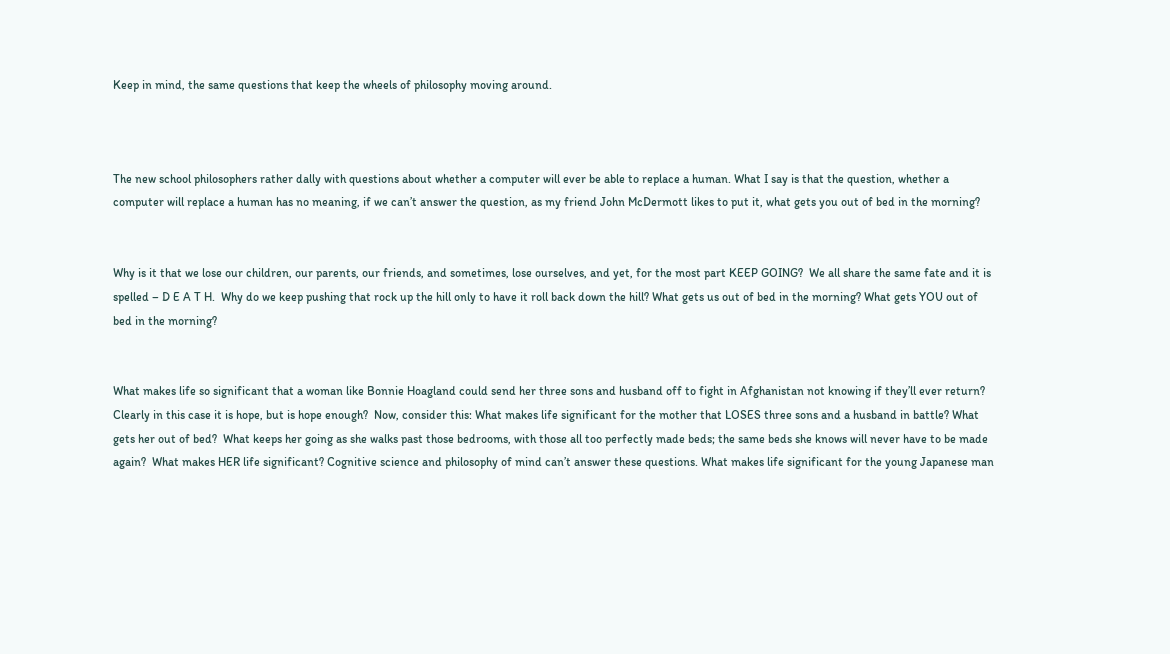Keep in mind, the same questions that keep the wheels of philosophy moving around.



The new school philosophers rather dally with questions about whether a computer will ever be able to replace a human. What I say is that the question, whether a computer will replace a human has no meaning, if we can’t answer the question, as my friend John McDermott likes to put it, what gets you out of bed in the morning?


Why is it that we lose our children, our parents, our friends, and sometimes, lose ourselves, and yet, for the most part KEEP GOING?  We all share the same fate and it is spelled – D E A T H.  Why do we keep pushing that rock up the hill only to have it roll back down the hill? What gets us out of bed in the morning? What gets YOU out of bed in the morning?


What makes life so significant that a woman like Bonnie Hoagland could send her three sons and husband off to fight in Afghanistan not knowing if they’ll ever return? Clearly in this case it is hope, but is hope enough?  Now, consider this: What makes life significant for the mother that LOSES three sons and a husband in battle? What gets her out of bed?  What keeps her going as she walks past those bedrooms, with those all too perfectly made beds; the same beds she knows will never have to be made again?  What makes HER life significant? Cognitive science and philosophy of mind can’t answer these questions. What makes life significant for the young Japanese man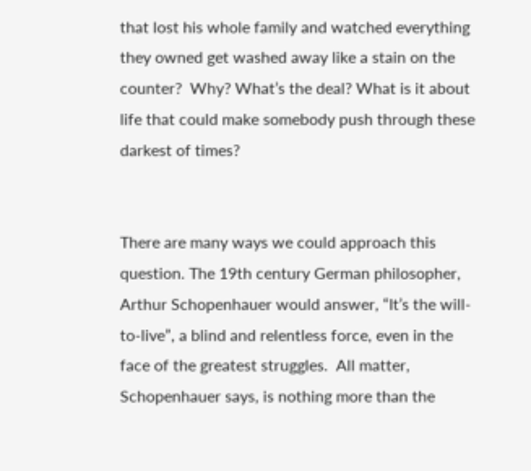that lost his whole family and watched everything they owned get washed away like a stain on the counter?  Why? What’s the deal? What is it about life that could make somebody push through these darkest of times?


There are many ways we could approach this question. The 19th century German philosopher, Arthur Schopenhauer would answer, “It’s the will-to-live”, a blind and relentless force, even in the face of the greatest struggles.  All matter, Schopenhauer says, is nothing more than the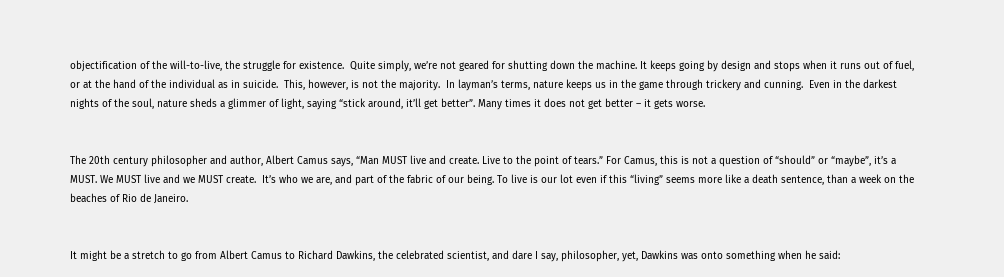objectification of the will-to-live, the struggle for existence.  Quite simply, we’re not geared for shutting down the machine. It keeps going by design and stops when it runs out of fuel, or at the hand of the individual as in suicide.  This, however, is not the majority.  In layman’s terms, nature keeps us in the game through trickery and cunning.  Even in the darkest nights of the soul, nature sheds a glimmer of light, saying “stick around, it’ll get better”. Many times it does not get better – it gets worse.


The 20th century philosopher and author, Albert Camus says, “Man MUST live and create. Live to the point of tears.” For Camus, this is not a question of “should” or “maybe”, it’s a MUST. We MUST live and we MUST create.  It’s who we are, and part of the fabric of our being. To live is our lot even if this “living” seems more like a death sentence, than a week on the beaches of Rio de Janeiro.


It might be a stretch to go from Albert Camus to Richard Dawkins, the celebrated scientist, and dare I say, philosopher, yet, Dawkins was onto something when he said: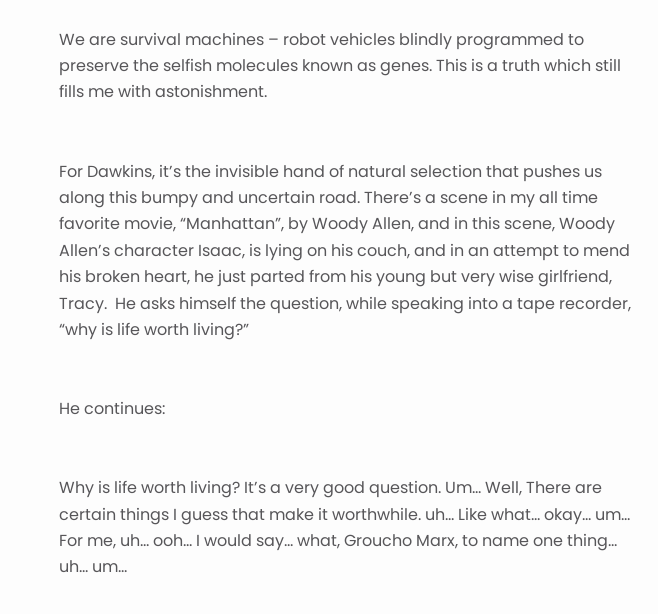We are survival machines – robot vehicles blindly programmed to preserve the selfish molecules known as genes. This is a truth which still fills me with astonishment.


For Dawkins, it’s the invisible hand of natural selection that pushes us along this bumpy and uncertain road. There’s a scene in my all time favorite movie, “Manhattan”, by Woody Allen, and in this scene, Woody Allen’s character Isaac, is lying on his couch, and in an attempt to mend his broken heart, he just parted from his young but very wise girlfriend, Tracy.  He asks himself the question, while speaking into a tape recorder, “why is life worth living?”


He continues:


Why is life worth living? It’s a very good question. Um… Well, There are certain things I guess that make it worthwhile. uh… Like what… okay… um… For me, uh… ooh… I would say… what, Groucho Marx, to name one thing… uh… um…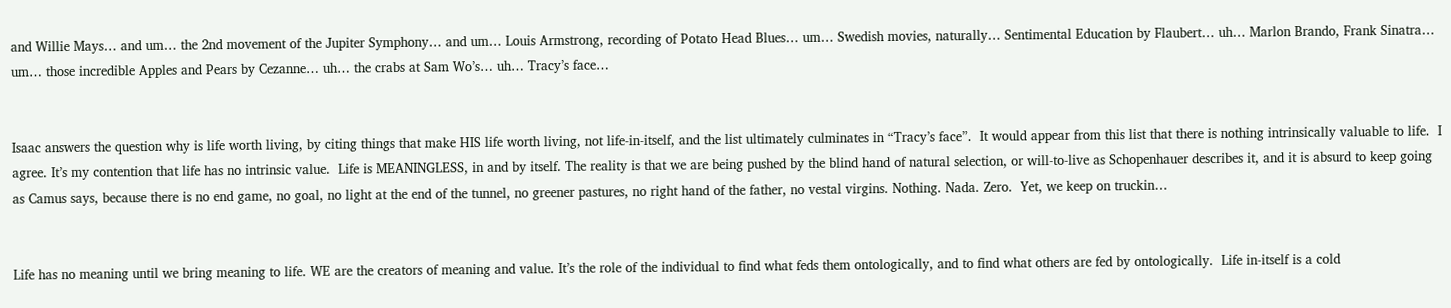and Willie Mays… and um… the 2nd movement of the Jupiter Symphony… and um… Louis Armstrong, recording of Potato Head Blues… um… Swedish movies, naturally… Sentimental Education by Flaubert… uh… Marlon Brando, Frank Sinatra… um… those incredible Apples and Pears by Cezanne… uh… the crabs at Sam Wo’s… uh… Tracy’s face…


Isaac answers the question why is life worth living, by citing things that make HIS life worth living, not life-in-itself, and the list ultimately culminates in “Tracy’s face”.  It would appear from this list that there is nothing intrinsically valuable to life.  I agree. It’s my contention that life has no intrinsic value.  Life is MEANINGLESS, in and by itself. The reality is that we are being pushed by the blind hand of natural selection, or will-to-live as Schopenhauer describes it, and it is absurd to keep going as Camus says, because there is no end game, no goal, no light at the end of the tunnel, no greener pastures, no right hand of the father, no vestal virgins. Nothing. Nada. Zero.  Yet, we keep on truckin…


Life has no meaning until we bring meaning to life. WE are the creators of meaning and value. It’s the role of the individual to find what feds them ontologically, and to find what others are fed by ontologically.  Life in-itself is a cold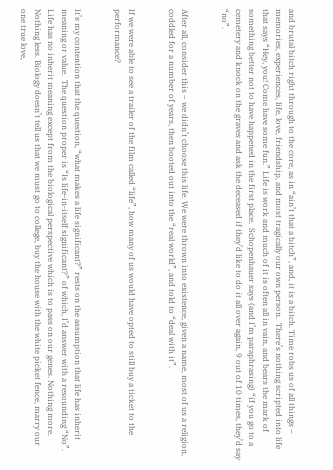and brutal bitch right through to the core, as in “ain’t that a bitch”, and, it is a bitch. Time robs us of all things – memories, experiences, life, love, friendship, and most tragically our own person.  There’s nothing scripted into life that says “Hey, you! Come have some fun.” Life is work and much of it is often all in vain, and bears the mark of something better not to have happened in the first place.  Schopenhauer says (and I’m paraphrasing) “if you go to a cemetery and knock on the graves and ask the deceased if they’d like to do it all over again, 9 out of 10 times, they’d say “no”.


After all, consider this – we didn’t choose this life. We were thrown into existence, given a name, most of us a religion, coddled for a number of years, then booted out into the “real world”, and told to “deal with it”.


If we were able to see a trailer of the film called “life”, how many of us would have opted to still buy a ticket to the performance?


It’s my contention that the question, “what makes a life significant?” rests on the assumption that life has inherit meaning or value.  The question proper is “Is life-in-itself significant?” of which, I’d answer with a resounding “No”.   Life has no inherit meaning except from the biological perspective which is to pass on our genes. Nothing more. Nothing less. Biology doesn’t tell us that we must go to college, buy the house with the white picket fence, marry our one true love,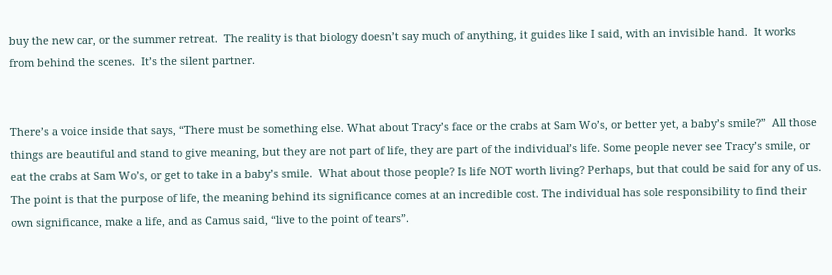buy the new car, or the summer retreat.  The reality is that biology doesn’t say much of anything, it guides like I said, with an invisible hand.  It works from behind the scenes.  It’s the silent partner.


There’s a voice inside that says, “There must be something else. What about Tracy’s face or the crabs at Sam Wo’s, or better yet, a baby’s smile?”  All those things are beautiful and stand to give meaning, but they are not part of life, they are part of the individual’s life. Some people never see Tracy’s smile, or eat the crabs at Sam Wo’s, or get to take in a baby’s smile.  What about those people? Is life NOT worth living? Perhaps, but that could be said for any of us. The point is that the purpose of life, the meaning behind its significance comes at an incredible cost. The individual has sole responsibility to find their own significance, make a life, and as Camus said, “live to the point of tears”.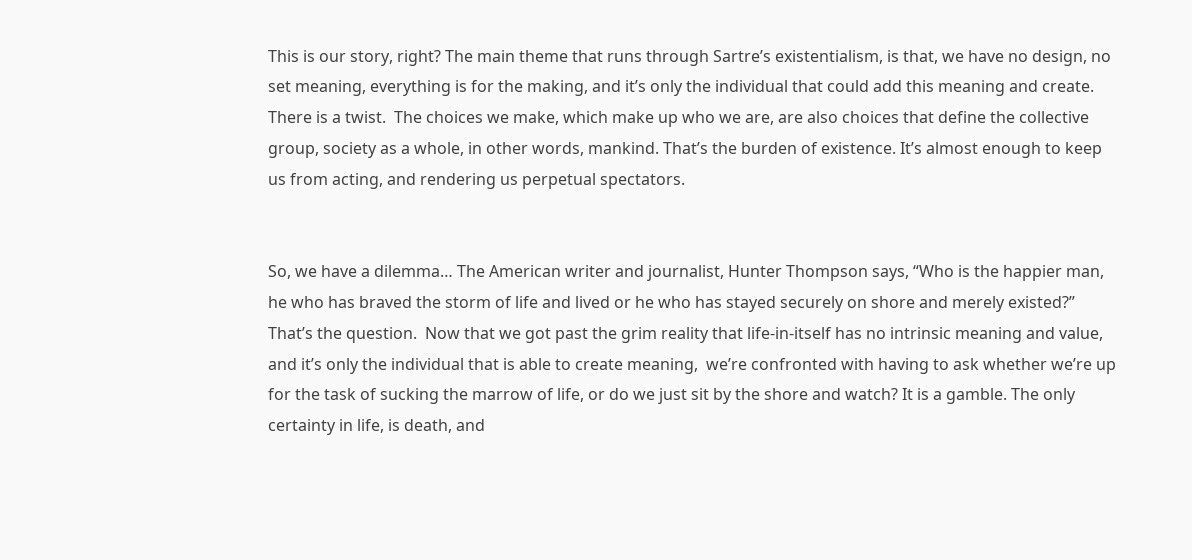This is our story, right? The main theme that runs through Sartre’s existentialism, is that, we have no design, no set meaning, everything is for the making, and it’s only the individual that could add this meaning and create.  There is a twist.  The choices we make, which make up who we are, are also choices that define the collective group, society as a whole, in other words, mankind. That’s the burden of existence. It’s almost enough to keep us from acting, and rendering us perpetual spectators.


So, we have a dilemma… The American writer and journalist, Hunter Thompson says, “Who is the happier man, he who has braved the storm of life and lived or he who has stayed securely on shore and merely existed?” That’s the question.  Now that we got past the grim reality that life-in-itself has no intrinsic meaning and value, and it’s only the individual that is able to create meaning,  we’re confronted with having to ask whether we’re up for the task of sucking the marrow of life, or do we just sit by the shore and watch? It is a gamble. The only certainty in life, is death, and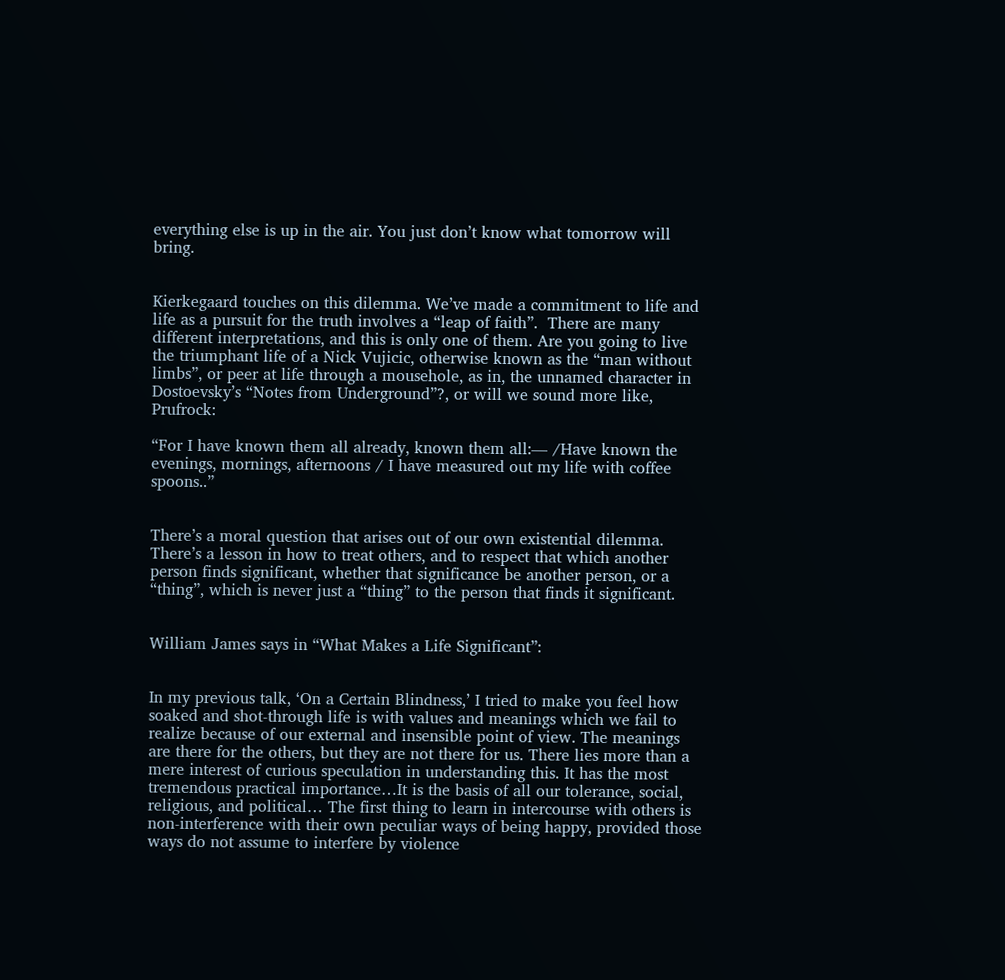everything else is up in the air. You just don’t know what tomorrow will bring.


Kierkegaard touches on this dilemma. We’ve made a commitment to life and life as a pursuit for the truth involves a “leap of faith”.  There are many different interpretations, and this is only one of them. Are you going to live the triumphant life of a Nick Vujicic, otherwise known as the “man without limbs”, or peer at life through a mousehole, as in, the unnamed character in Dostoevsky’s “Notes from Underground”?, or will we sound more like, Prufrock:

“For I have known them all already, known them all:— /Have known the evenings, mornings, afternoons / I have measured out my life with coffee spoons..”


There’s a moral question that arises out of our own existential dilemma.  There’s a lesson in how to treat others, and to respect that which another person finds significant, whether that significance be another person, or a “thing”, which is never just a “thing” to the person that finds it significant.


William James says in “What Makes a Life Significant”:


In my previous talk, ‘On a Certain Blindness,’ I tried to make you feel how soaked and shot-through life is with values and meanings which we fail to realize because of our external and insensible point of view. The meanings are there for the others, but they are not there for us. There lies more than a mere interest of curious speculation in understanding this. It has the most tremendous practical importance…It is the basis of all our tolerance, social, religious, and political… The first thing to learn in intercourse with others is non-interference with their own peculiar ways of being happy, provided those ways do not assume to interfere by violence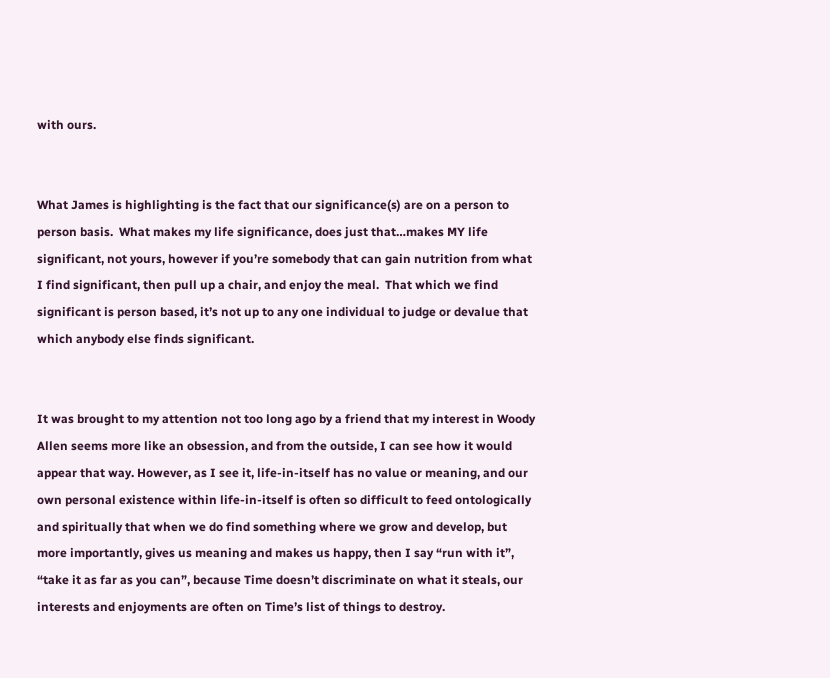with ours.


What James is highlighting is the fact that our significance(s) are on a person to person basis.  What makes my life significance, does just that…makes MY life significant, not yours, however if you’re somebody that can gain nutrition from what I find significant, then pull up a chair, and enjoy the meal.  That which we find significant is person based, it’s not up to any one individual to judge or devalue that which anybody else finds significant.


It was brought to my attention not too long ago by a friend that my interest in Woody Allen seems more like an obsession, and from the outside, I can see how it would appear that way. However, as I see it, life-in-itself has no value or meaning, and our own personal existence within life-in-itself is often so difficult to feed ontologically and spiritually that when we do find something where we grow and develop, but more importantly, gives us meaning and makes us happy, then I say “run with it”, “take it as far as you can”, because Time doesn’t discriminate on what it steals, our interests and enjoyments are often on Time’s list of things to destroy.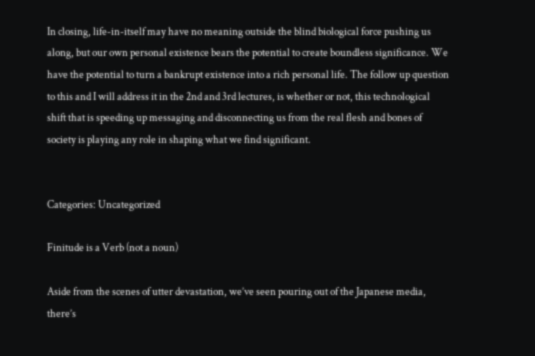In closing, life-in-itself may have no meaning outside the blind biological force pushing us along, but our own personal existence bears the potential to create boundless significance. We have the potential to turn a bankrupt existence into a rich personal life. The follow up question to this and I will address it in the 2nd and 3rd lectures, is whether or not, this technological shift that is speeding up messaging and disconnecting us from the real flesh and bones of society is playing any role in shaping what we find significant.


Categories: Uncategorized

Finitude is a Verb (not a noun)

Aside from the scenes of utter devastation, we’ve seen pouring out of the Japanese media, there’s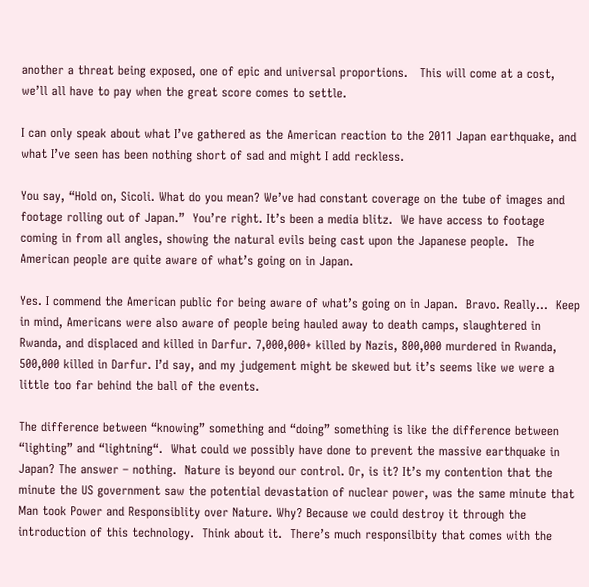another a threat being exposed, one of epic and universal proportions.   This will come at a cost, we’ll all have to pay when the great score comes to settle.

I can only speak about what I’ve gathered as the American reaction to the 2011 Japan earthquake, and what I’ve seen has been nothing short of sad and might I add reckless.

You say, “Hold on, Sicoli. What do you mean? We’ve had constant coverage on the tube of images and footage rolling out of Japan.”  You’re right. It’s been a media blitz.  We have access to footage coming in from all angles, showing the natural evils being cast upon the Japanese people.  The American people are quite aware of what’s going on in Japan.

Yes. I commend the American public for being aware of what’s going on in Japan.  Bravo. Really…  Keep in mind, Americans were also aware of people being hauled away to death camps, slaughtered in Rwanda, and displaced and killed in Darfur. 7,000,000+ killed by Nazis, 800,000 murdered in Rwanda, 500,000 killed in Darfur. I’d say, and my judgement might be skewed but it’s seems like we were a little too far behind the ball of the events.

The difference between “knowing” something and “doing” something is like the difference between “lighting” and “lightning“.  What could we possibly have done to prevent the massive earthquake in Japan? The answer – nothing.  Nature is beyond our control. Or, is it? It’s my contention that the minute the US government saw the potential devastation of nuclear power, was the same minute that Man took Power and Responsiblity over Nature. Why? Because we could destroy it through the introduction of this technology.  Think about it.  There’s much responsilbity that comes with the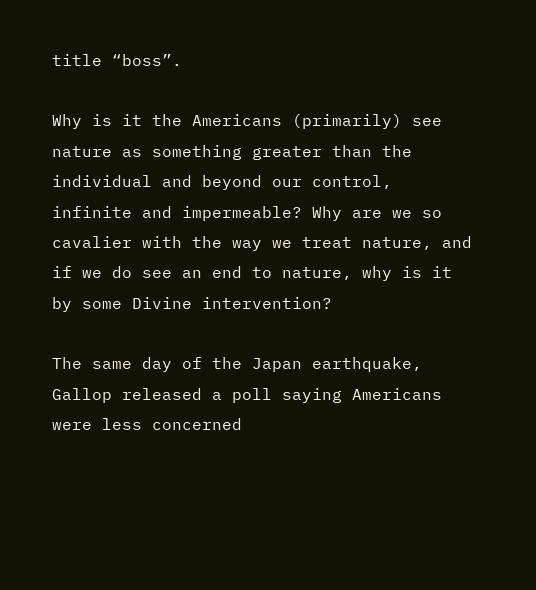title “boss”.

Why is it the Americans (primarily) see nature as something greater than the individual and beyond our control, infinite and impermeable? Why are we so cavalier with the way we treat nature, and if we do see an end to nature, why is it by some Divine intervention?

The same day of the Japan earthquake, Gallop released a poll saying Americans were less concerned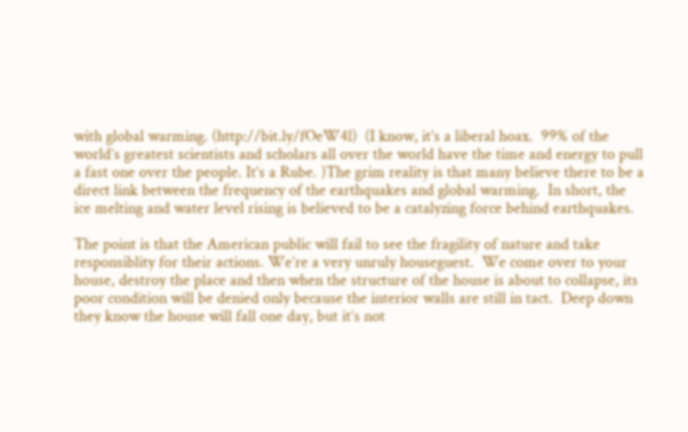with global warming. (http://bit.ly/fOeW4l)  (I know, it’s a liberal hoax.  99% of the world’s greatest scientists and scholars all over the world have the time and energy to pull a fast one over the people. It’s a Rube. )The grim reality is that many believe there to be a direct link between the frequency of the earthquakes and global warming.  In short, the ice melting and water level rising is believed to be a catalyzing force behind earthquakes.

The point is that the American public will fail to see the fragility of nature and take responsiblity for their actions. We’re a very unruly houseguest.  We come over to your house, destroy the place and then when the structure of the house is about to collapse, its poor condition will be denied only because the interior walls are still in tact.  Deep down they know the house will fall one day, but it’s not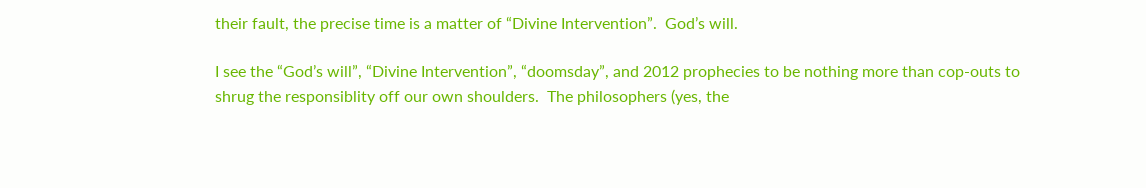their fault, the precise time is a matter of “Divine Intervention”.  God’s will.

I see the “God’s will”, “Divine Intervention”, “doomsday”, and 2012 prophecies to be nothing more than cop-outs to shrug the responsiblity off our own shoulders.  The philosophers (yes, the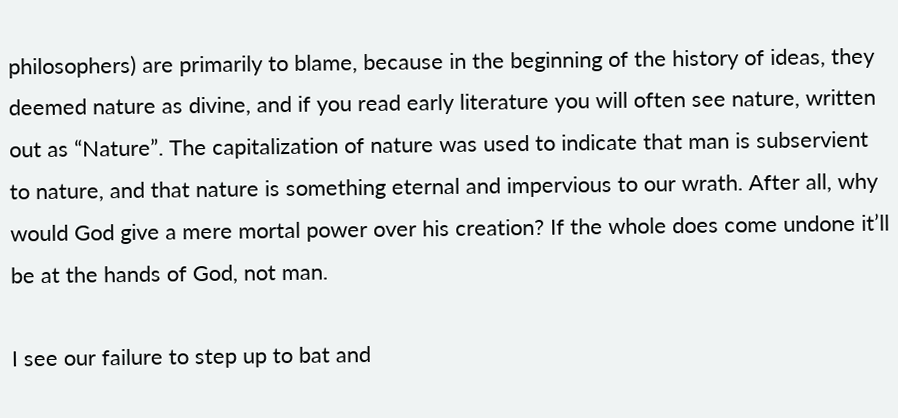philosophers) are primarily to blame, because in the beginning of the history of ideas, they deemed nature as divine, and if you read early literature you will often see nature, written out as “Nature”. The capitalization of nature was used to indicate that man is subservient to nature, and that nature is something eternal and impervious to our wrath. After all, why would God give a mere mortal power over his creation? If the whole does come undone it’ll be at the hands of God, not man.

I see our failure to step up to bat and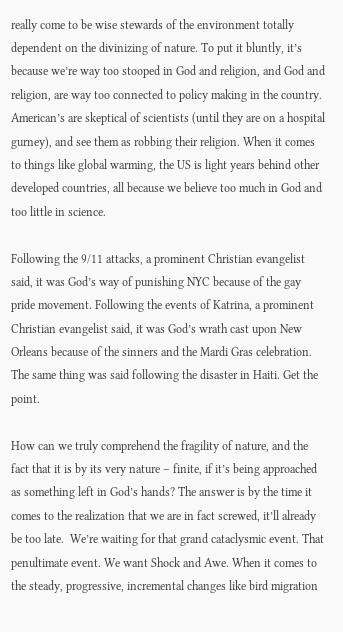really come to be wise stewards of the environment totally dependent on the divinizing of nature. To put it bluntly, it’s because we’re way too stooped in God and religion, and God and religion, are way too connected to policy making in the country. American’s are skeptical of scientists (until they are on a hospital gurney), and see them as robbing their religion. When it comes to things like global warming, the US is light years behind other developed countries, all because we believe too much in God and too little in science.

Following the 9/11 attacks, a prominent Christian evangelist said, it was God’s way of punishing NYC because of the gay pride movement. Following the events of Katrina, a prominent Christian evangelist said, it was God’s wrath cast upon New Orleans because of the sinners and the Mardi Gras celebration. The same thing was said following the disaster in Haiti. Get the point.

How can we truly comprehend the fragility of nature, and the fact that it is by its very nature – finite, if it’s being approached as something left in God’s hands? The answer is by the time it comes to the realization that we are in fact screwed, it’ll already be too late.  We’re waiting for that grand cataclysmic event. That penultimate event. We want Shock and Awe. When it comes to the steady, progressive, incremental changes like bird migration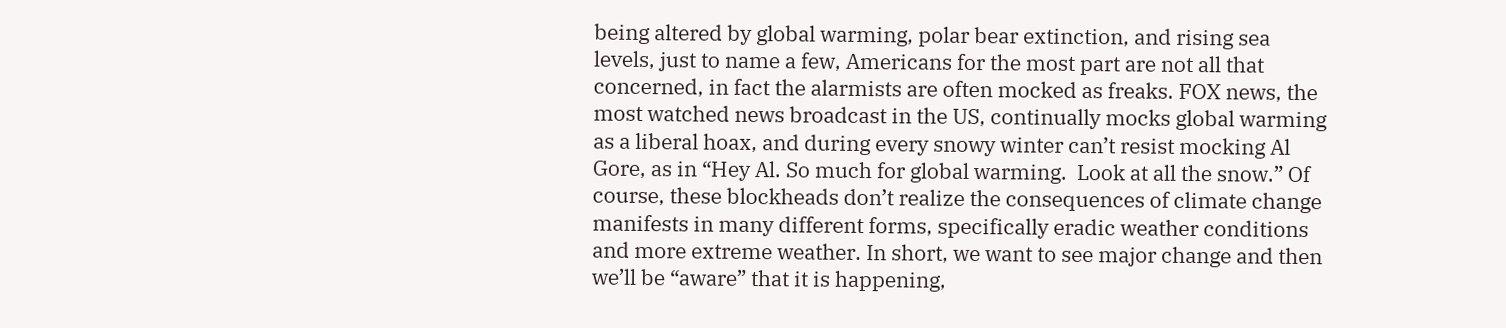being altered by global warming, polar bear extinction, and rising sea levels, just to name a few, Americans for the most part are not all that concerned, in fact the alarmists are often mocked as freaks. FOX news, the most watched news broadcast in the US, continually mocks global warming as a liberal hoax, and during every snowy winter can’t resist mocking Al Gore, as in “Hey Al. So much for global warming.  Look at all the snow.” Of course, these blockheads don’t realize the consequences of climate change manifests in many different forms, specifically eradic weather conditions and more extreme weather. In short, we want to see major change and then we’ll be “aware” that it is happening,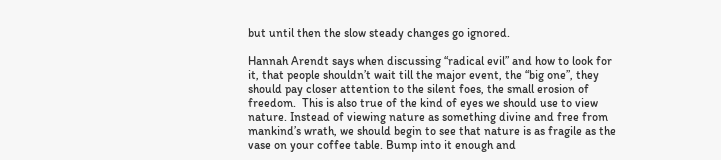but until then the slow steady changes go ignored.

Hannah Arendt says when discussing “radical evil” and how to look for it, that people shouldn’t wait till the major event, the “big one”, they should pay closer attention to the silent foes, the small erosion of freedom.  This is also true of the kind of eyes we should use to view nature. Instead of viewing nature as something divine and free from mankind’s wrath, we should begin to see that nature is as fragile as the vase on your coffee table. Bump into it enough and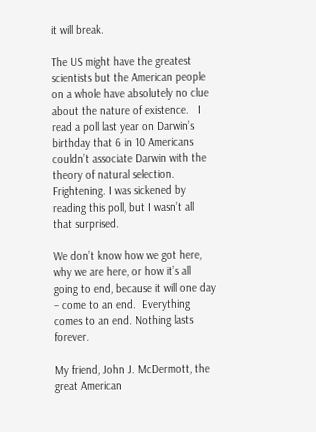it will break.

The US might have the greatest scientists but the American people on a whole have absolutely no clue about the nature of existence.   I read a poll last year on Darwin’s birthday that 6 in 10 Americans couldn’t associate Darwin with the theory of natural selection. Frightening. I was sickened by reading this poll, but I wasn’t all that surprised.

We don’t know how we got here, why we are here, or how it’s all going to end, because it will one day – come to an end.  Everything comes to an end. Nothing lasts forever.

My friend, John J. McDermott, the great American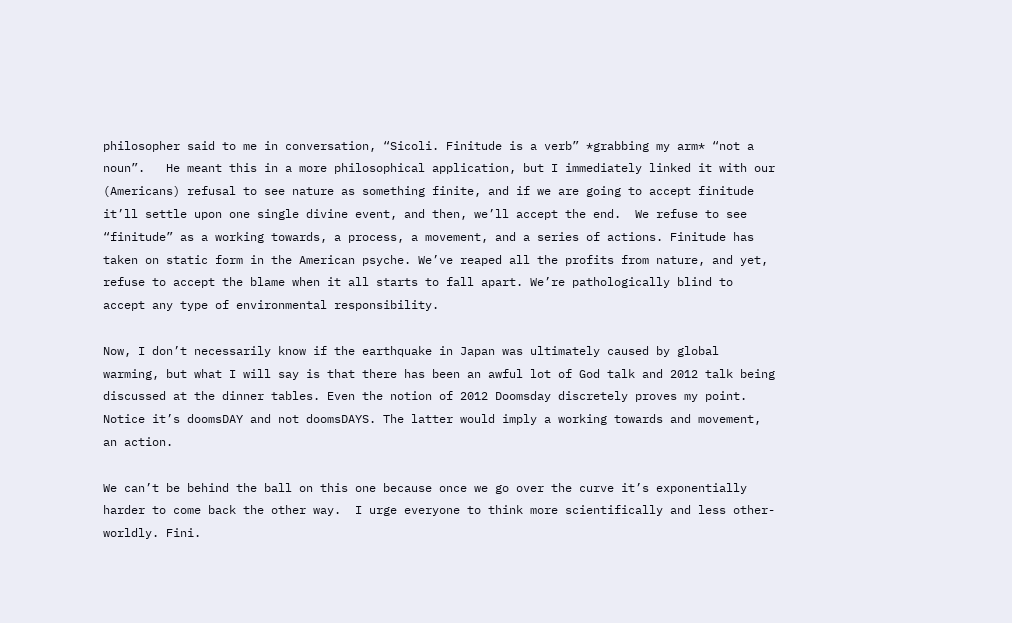philosopher said to me in conversation, “Sicoli. Finitude is a verb” *grabbing my arm* “not a noun”.   He meant this in a more philosophical application, but I immediately linked it with our (Americans) refusal to see nature as something finite, and if we are going to accept finitude it’ll settle upon one single divine event, and then, we’ll accept the end.  We refuse to see “finitude” as a working towards, a process, a movement, and a series of actions. Finitude has taken on static form in the American psyche. We’ve reaped all the profits from nature, and yet, refuse to accept the blame when it all starts to fall apart. We’re pathologically blind to accept any type of environmental responsibility.

Now, I don’t necessarily know if the earthquake in Japan was ultimately caused by global warming, but what I will say is that there has been an awful lot of God talk and 2012 talk being discussed at the dinner tables. Even the notion of 2012 Doomsday discretely proves my point. Notice it’s doomsDAY and not doomsDAYS. The latter would imply a working towards and movement, an action.

We can’t be behind the ball on this one because once we go over the curve it’s exponentially harder to come back the other way.  I urge everyone to think more scientifically and less other-worldly. Fini.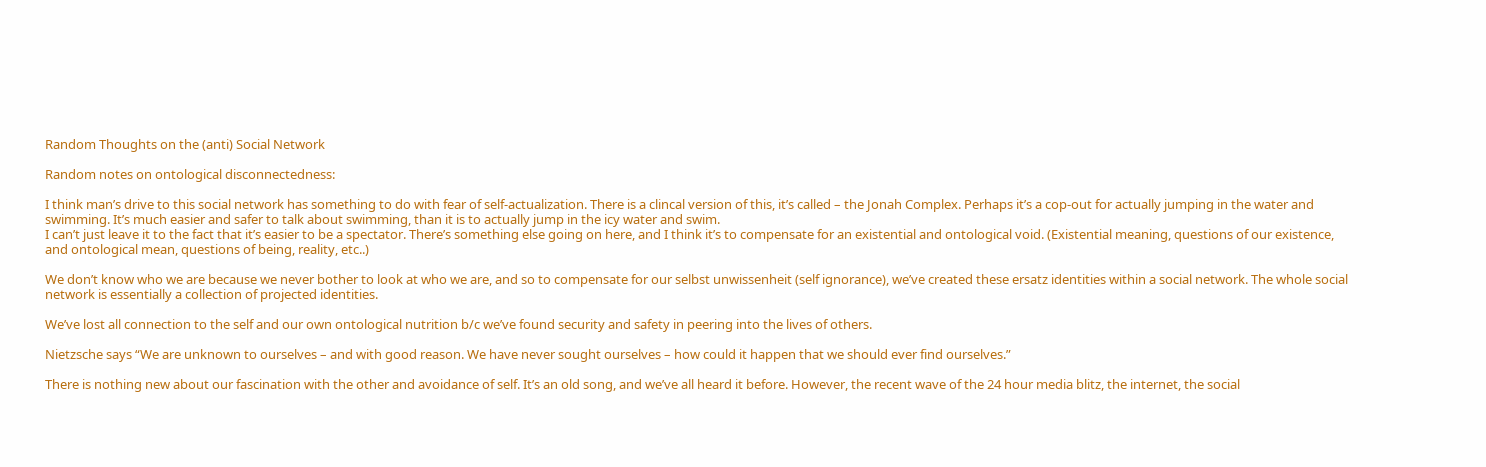Random Thoughts on the (anti) Social Network

Random notes on ontological disconnectedness:

I think man’s drive to this social network has something to do with fear of self-actualization. There is a clincal version of this, it’s called – the Jonah Complex. Perhaps it’s a cop-out for actually jumping in the water and swimming. It’s much easier and safer to talk about swimming, than it is to actually jump in the icy water and swim.
I can’t just leave it to the fact that it’s easier to be a spectator. There’s something else going on here, and I think it’s to compensate for an existential and ontological void. (Existential meaning, questions of our existence, and ontological mean, questions of being, reality, etc..)

We don’t know who we are because we never bother to look at who we are, and so to compensate for our selbst unwissenheit (self ignorance), we’ve created these ersatz identities within a social network. The whole social network is essentially a collection of projected identities.

We’ve lost all connection to the self and our own ontological nutrition b/c we’ve found security and safety in peering into the lives of others.

Nietzsche says “We are unknown to ourselves – and with good reason. We have never sought ourselves – how could it happen that we should ever find ourselves.”

There is nothing new about our fascination with the other and avoidance of self. It’s an old song, and we’ve all heard it before. However, the recent wave of the 24 hour media blitz, the internet, the social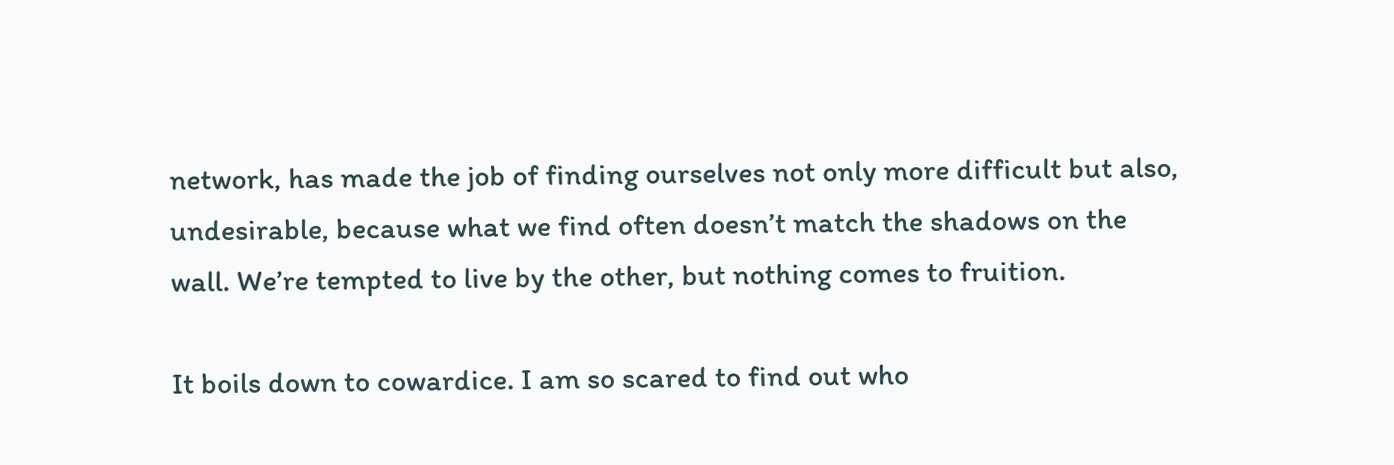network, has made the job of finding ourselves not only more difficult but also, undesirable, because what we find often doesn’t match the shadows on the wall. We’re tempted to live by the other, but nothing comes to fruition.

It boils down to cowardice. I am so scared to find out who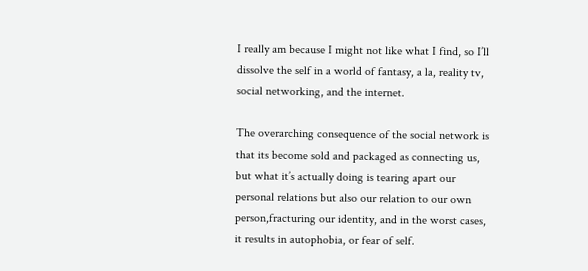I really am because I might not like what I find, so I’ll dissolve the self in a world of fantasy, a la, reality tv, social networking, and the internet.

The overarching consequence of the social network is that its become sold and packaged as connecting us, but what it’s actually doing is tearing apart our personal relations but also our relation to our own person,fracturing our identity, and in the worst cases, it results in autophobia, or fear of self.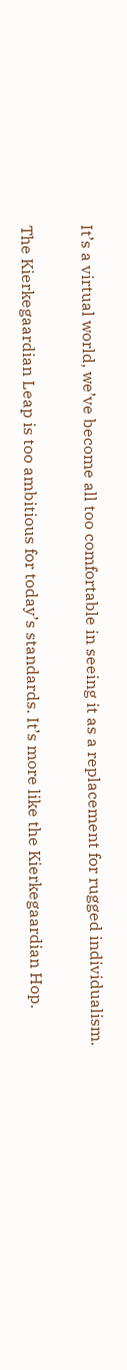It’s a virtual world, we’ve become all too comfortable in seeing it as a replacement for rugged individualism.

The Kierkegaardian Leap is too ambitious for today’s standards. It’s more like the Kierkegaardian Hop.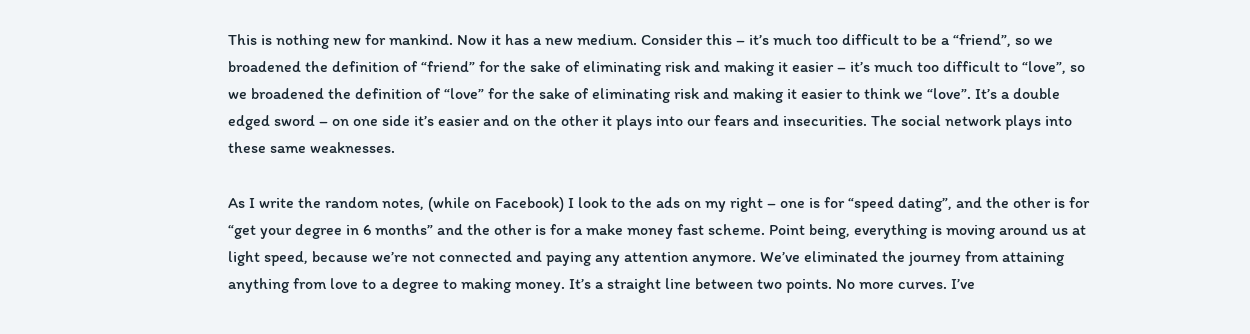This is nothing new for mankind. Now it has a new medium. Consider this – it’s much too difficult to be a “friend”, so we broadened the definition of “friend” for the sake of eliminating risk and making it easier – it’s much too difficult to “love”, so we broadened the definition of “love” for the sake of eliminating risk and making it easier to think we “love”. It’s a double edged sword – on one side it’s easier and on the other it plays into our fears and insecurities. The social network plays into these same weaknesses.

As I write the random notes, (while on Facebook) I look to the ads on my right – one is for “speed dating”, and the other is for “get your degree in 6 months” and the other is for a make money fast scheme. Point being, everything is moving around us at light speed, because we’re not connected and paying any attention anymore. We’ve eliminated the journey from attaining anything from love to a degree to making money. It’s a straight line between two points. No more curves. I’ve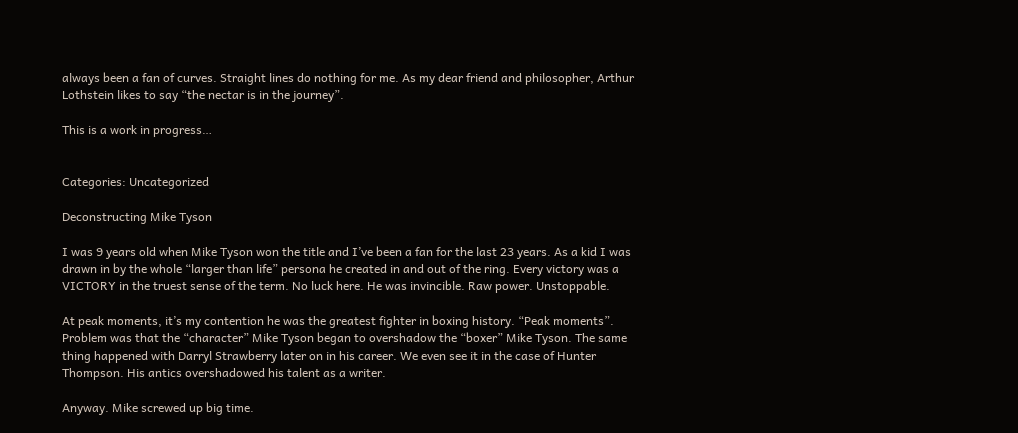always been a fan of curves. Straight lines do nothing for me. As my dear friend and philosopher, Arthur Lothstein likes to say “the nectar is in the journey”.

This is a work in progress…


Categories: Uncategorized

Deconstructing Mike Tyson

I was 9 years old when Mike Tyson won the title and I’ve been a fan for the last 23 years. As a kid I was drawn in by the whole “larger than life” persona he created in and out of the ring. Every victory was a VICTORY in the truest sense of the term. No luck here. He was invincible. Raw power. Unstoppable.

At peak moments, it’s my contention he was the greatest fighter in boxing history. “Peak moments”. Problem was that the “character” Mike Tyson began to overshadow the “boxer” Mike Tyson. The same thing happened with Darryl Strawberry later on in his career. We even see it in the case of Hunter Thompson. His antics overshadowed his talent as a writer.

Anyway. Mike screwed up big time.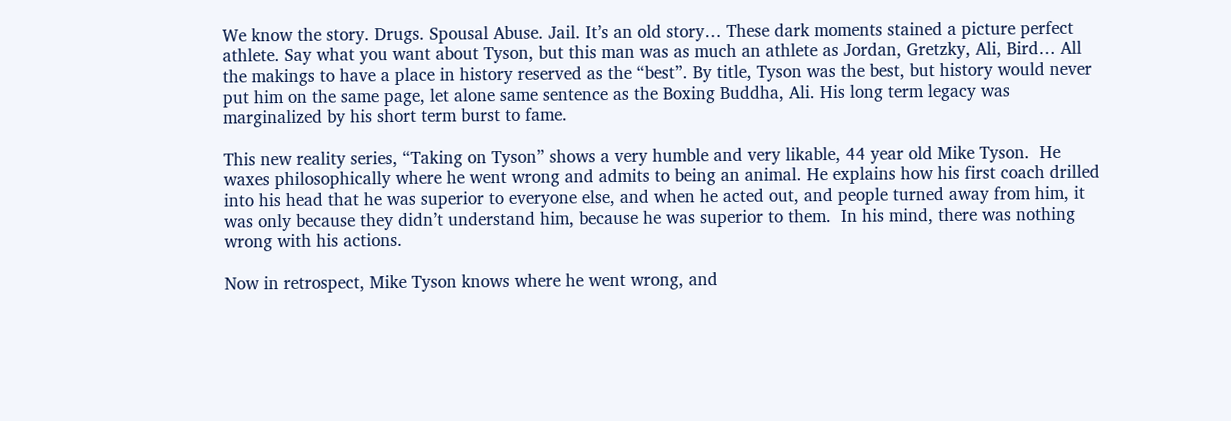We know the story. Drugs. Spousal Abuse. Jail. It’s an old story… These dark moments stained a picture perfect athlete. Say what you want about Tyson, but this man was as much an athlete as Jordan, Gretzky, Ali, Bird… All the makings to have a place in history reserved as the “best”. By title, Tyson was the best, but history would never put him on the same page, let alone same sentence as the Boxing Buddha, Ali. His long term legacy was marginalized by his short term burst to fame.

This new reality series, “Taking on Tyson” shows a very humble and very likable, 44 year old Mike Tyson.  He waxes philosophically where he went wrong and admits to being an animal. He explains how his first coach drilled into his head that he was superior to everyone else, and when he acted out, and people turned away from him, it was only because they didn’t understand him, because he was superior to them.  In his mind, there was nothing wrong with his actions.

Now in retrospect, Mike Tyson knows where he went wrong, and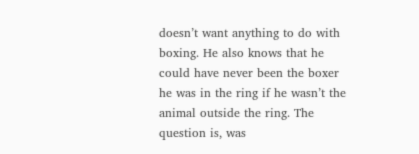doesn’t want anything to do with boxing. He also knows that he could have never been the boxer he was in the ring if he wasn’t the animal outside the ring. The question is, was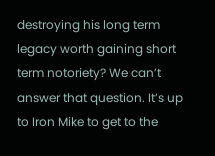destroying his long term legacy worth gaining short term notoriety? We can’t answer that question. It’s up to Iron Mike to get to the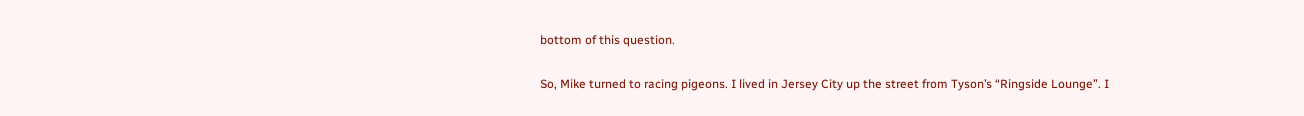bottom of this question.

So, Mike turned to racing pigeons. I lived in Jersey City up the street from Tyson’s “Ringside Lounge”. I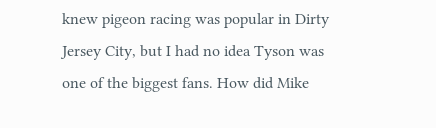knew pigeon racing was popular in Dirty Jersey City, but I had no idea Tyson was one of the biggest fans. How did Mike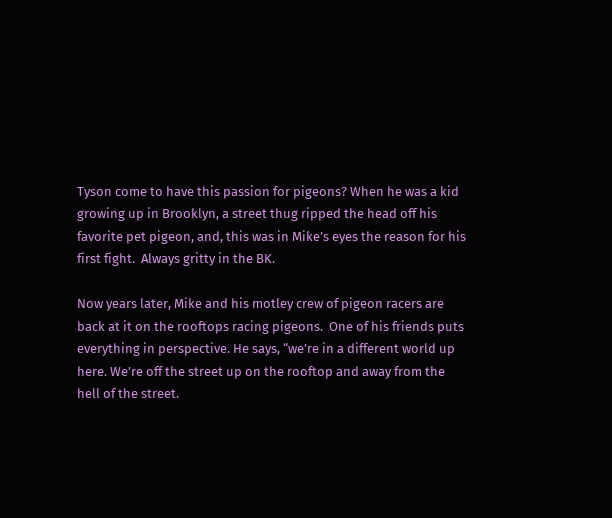Tyson come to have this passion for pigeons? When he was a kid growing up in Brooklyn, a street thug ripped the head off his favorite pet pigeon, and, this was in Mike’s eyes the reason for his first fight.  Always gritty in the BK.

Now years later, Mike and his motley crew of pigeon racers are back at it on the rooftops racing pigeons.  One of his friends puts everything in perspective. He says, “we’re in a different world up here. We’re off the street up on the rooftop and away from the hell of the street.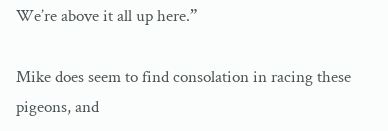We’re above it all up here.”

Mike does seem to find consolation in racing these pigeons, and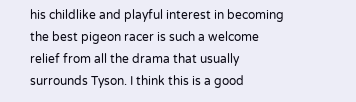his childlike and playful interest in becoming the best pigeon racer is such a welcome relief from all the drama that usually surrounds Tyson. I think this is a good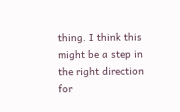thing. I think this might be a step in the right direction for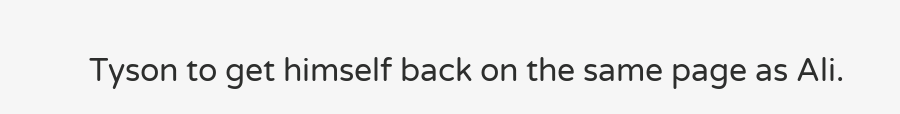Tyson to get himself back on the same page as Ali.